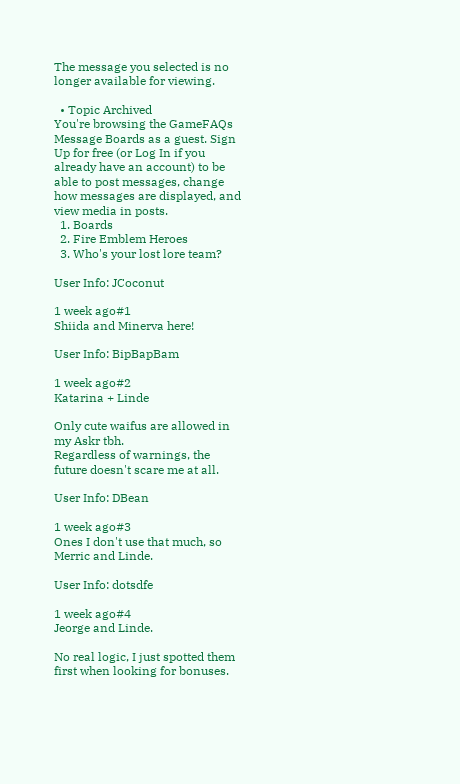The message you selected is no longer available for viewing.

  • Topic Archived
You're browsing the GameFAQs Message Boards as a guest. Sign Up for free (or Log In if you already have an account) to be able to post messages, change how messages are displayed, and view media in posts.
  1. Boards
  2. Fire Emblem Heroes
  3. Who's your lost lore team?

User Info: JCoconut

1 week ago#1
Shiida and Minerva here!

User Info: BipBapBam

1 week ago#2
Katarina + Linde

Only cute waifus are allowed in my Askr tbh.
Regardless of warnings, the future doesn't scare me at all.

User Info: DBean

1 week ago#3
Ones I don't use that much, so Merric and Linde.

User Info: dotsdfe

1 week ago#4
Jeorge and Linde.

No real logic, I just spotted them first when looking for bonuses.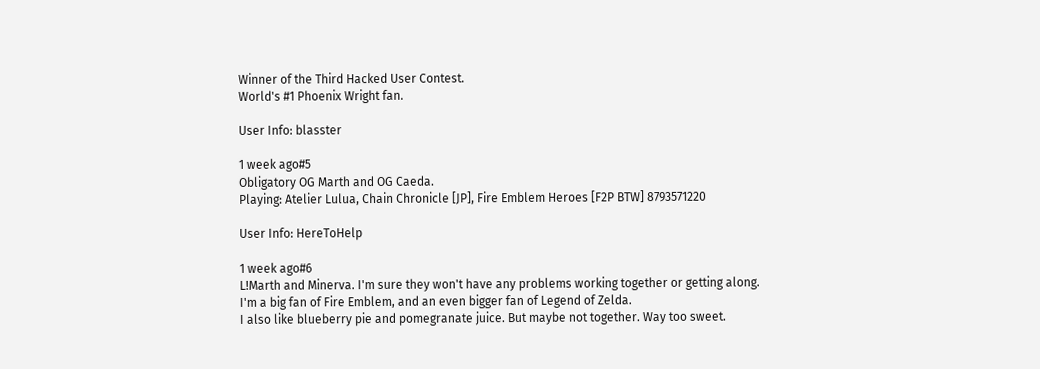Winner of the Third Hacked User Contest.
World's #1 Phoenix Wright fan.

User Info: blasster

1 week ago#5
Obligatory OG Marth and OG Caeda.
Playing: Atelier Lulua, Chain Chronicle [JP], Fire Emblem Heroes [F2P BTW] 8793571220

User Info: HereToHelp

1 week ago#6
L!Marth and Minerva. I'm sure they won't have any problems working together or getting along.
I'm a big fan of Fire Emblem, and an even bigger fan of Legend of Zelda.
I also like blueberry pie and pomegranate juice. But maybe not together. Way too sweet.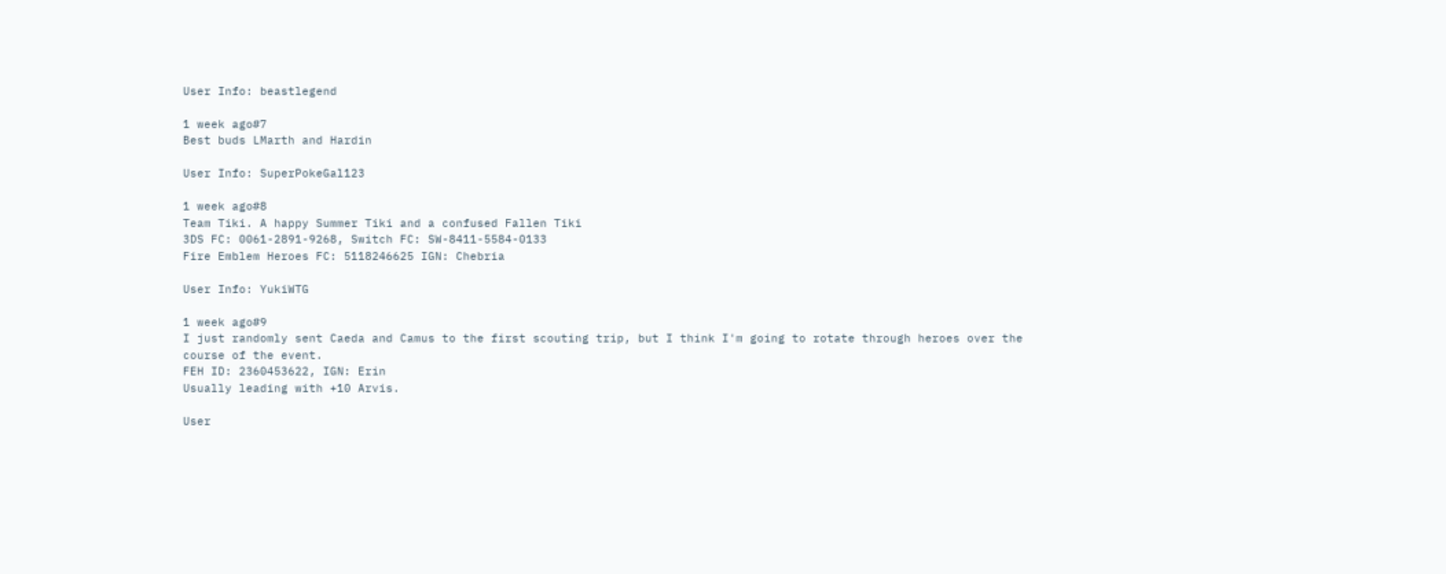User Info: beastlegend

1 week ago#7
Best buds LMarth and Hardin

User Info: SuperPokeGal123

1 week ago#8
Team Tiki. A happy Summer Tiki and a confused Fallen Tiki
3DS FC: 0061-2891-9268, Switch FC: SW-8411-5584-0133
Fire Emblem Heroes FC: 5118246625 IGN: Chebria

User Info: YukiWTG

1 week ago#9
I just randomly sent Caeda and Camus to the first scouting trip, but I think I'm going to rotate through heroes over the course of the event.
FEH ID: 2360453622, IGN: Erin
Usually leading with +10 Arvis.

User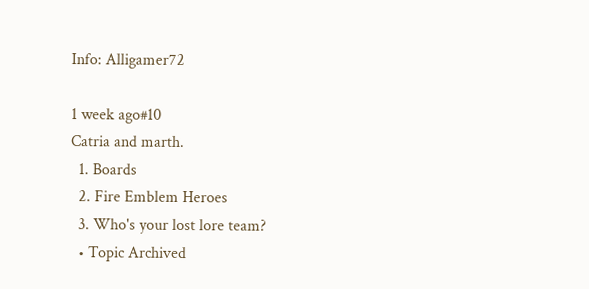Info: Alligamer72

1 week ago#10
Catria and marth.
  1. Boards
  2. Fire Emblem Heroes
  3. Who's your lost lore team?
  • Topic Archived